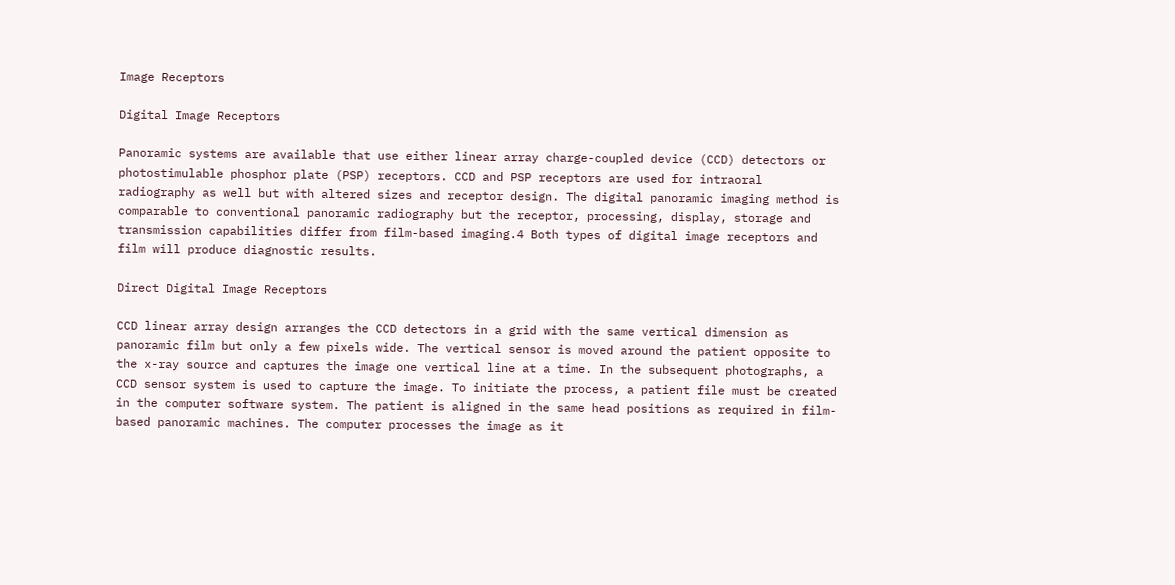Image Receptors

Digital Image Receptors

Panoramic systems are available that use either linear array charge-coupled device (CCD) detectors or photostimulable phosphor plate (PSP) receptors. CCD and PSP receptors are used for intraoral radiography as well but with altered sizes and receptor design. The digital panoramic imaging method is comparable to conventional panoramic radiography but the receptor, processing, display, storage and transmission capabilities differ from film-based imaging.4 Both types of digital image receptors and film will produce diagnostic results.

Direct Digital Image Receptors

CCD linear array design arranges the CCD detectors in a grid with the same vertical dimension as panoramic film but only a few pixels wide. The vertical sensor is moved around the patient opposite to the x-ray source and captures the image one vertical line at a time. In the subsequent photographs, a CCD sensor system is used to capture the image. To initiate the process, a patient file must be created in the computer software system. The patient is aligned in the same head positions as required in film-based panoramic machines. The computer processes the image as it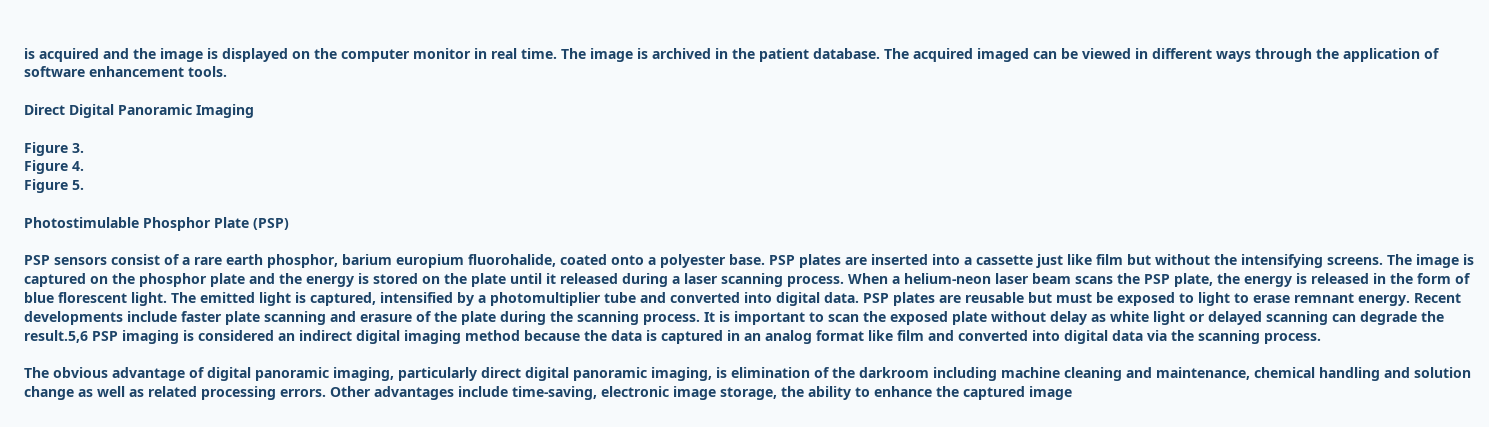is acquired and the image is displayed on the computer monitor in real time. The image is archived in the patient database. The acquired imaged can be viewed in different ways through the application of software enhancement tools.

Direct Digital Panoramic Imaging

Figure 3.
Figure 4.
Figure 5.

Photostimulable Phosphor Plate (PSP)

PSP sensors consist of a rare earth phosphor, barium europium fluorohalide, coated onto a polyester base. PSP plates are inserted into a cassette just like film but without the intensifying screens. The image is captured on the phosphor plate and the energy is stored on the plate until it released during a laser scanning process. When a helium-neon laser beam scans the PSP plate, the energy is released in the form of blue florescent light. The emitted light is captured, intensified by a photomultiplier tube and converted into digital data. PSP plates are reusable but must be exposed to light to erase remnant energy. Recent developments include faster plate scanning and erasure of the plate during the scanning process. It is important to scan the exposed plate without delay as white light or delayed scanning can degrade the result.5,6 PSP imaging is considered an indirect digital imaging method because the data is captured in an analog format like film and converted into digital data via the scanning process.

The obvious advantage of digital panoramic imaging, particularly direct digital panoramic imaging, is elimination of the darkroom including machine cleaning and maintenance, chemical handling and solution change as well as related processing errors. Other advantages include time-saving, electronic image storage, the ability to enhance the captured image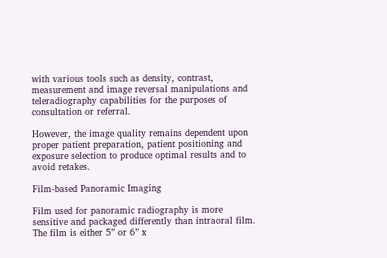with various tools such as density, contrast, measurement and image reversal manipulations and teleradiography capabilities for the purposes of consultation or referral.

However, the image quality remains dependent upon proper patient preparation, patient positioning and exposure selection to produce optimal results and to avoid retakes.

Film-based Panoramic Imaging

Film used for panoramic radiography is more sensitive and packaged differently than intraoral film. The film is either 5” or 6” x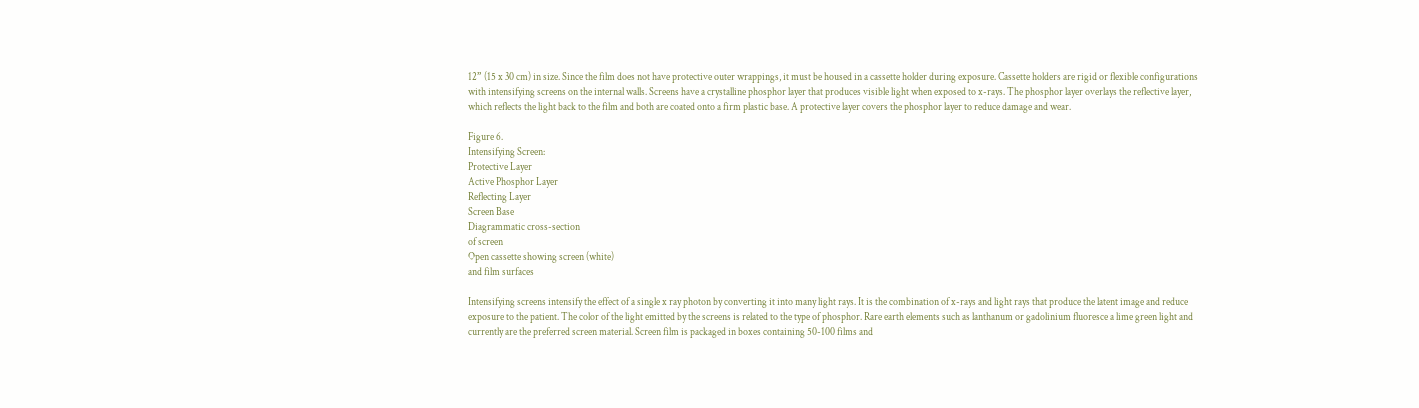12” (15 x 30 cm) in size. Since the film does not have protective outer wrappings, it must be housed in a cassette holder during exposure. Cassette holders are rigid or flexible configurations with intensifying screens on the internal walls. Screens have a crystalline phosphor layer that produces visible light when exposed to x-rays. The phosphor layer overlays the reflective layer, which reflects the light back to the film and both are coated onto a firm plastic base. A protective layer covers the phosphor layer to reduce damage and wear.

Figure 6.
Intensifying Screen:
Protective Layer
Active Phosphor Layer
Reflecting Layer
Screen Base
Diagrammatic cross-section
of screen
Open cassette showing screen (white)
and film surfaces

Intensifying screens intensify the effect of a single x ray photon by converting it into many light rays. It is the combination of x-rays and light rays that produce the latent image and reduce exposure to the patient. The color of the light emitted by the screens is related to the type of phosphor. Rare earth elements such as lanthanum or gadolinium fluoresce a lime green light and currently are the preferred screen material. Screen film is packaged in boxes containing 50-100 films and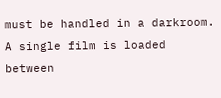must be handled in a darkroom. A single film is loaded between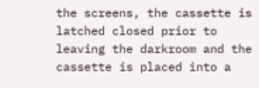the screens, the cassette is latched closed prior to leaving the darkroom and the cassette is placed into a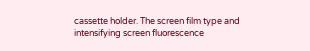cassette holder. The screen film type and intensifying screen fluorescence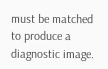must be matched to produce a diagnostic image.